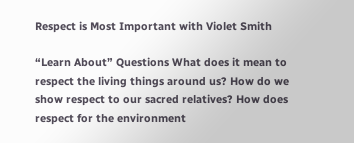Respect is Most Important with Violet Smith

“Learn About” Questions What does it mean to respect the living things around us? How do we show respect to our sacred relatives? How does respect for the environment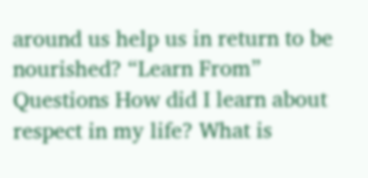around us help us in return to be nourished? “Learn From” Questions How did I learn about respect in my life? What is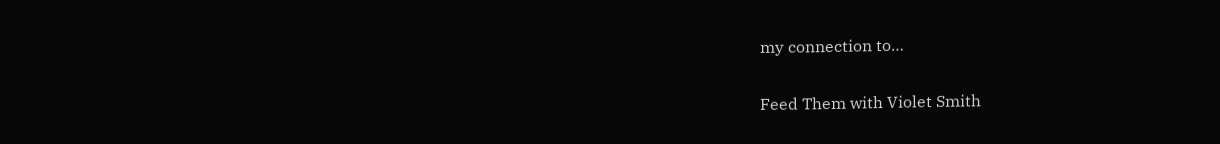my connection to…

Feed Them with Violet Smith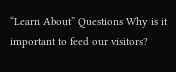“Learn About” Questions Why is it important to feed our visitors?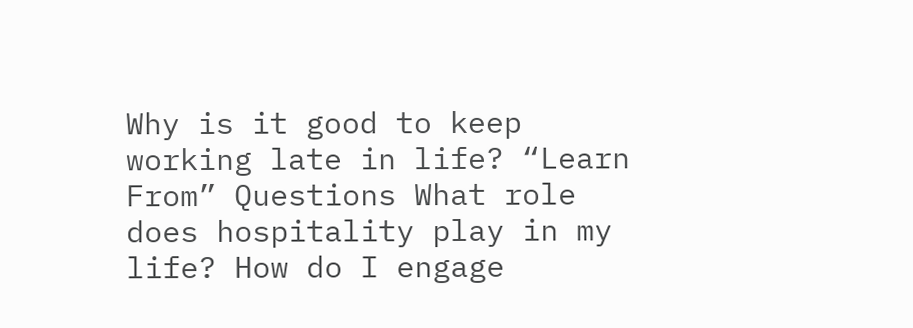Why is it good to keep working late in life? “Learn From” Questions What role does hospitality play in my life? How do I engage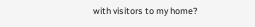with visitors to my home?